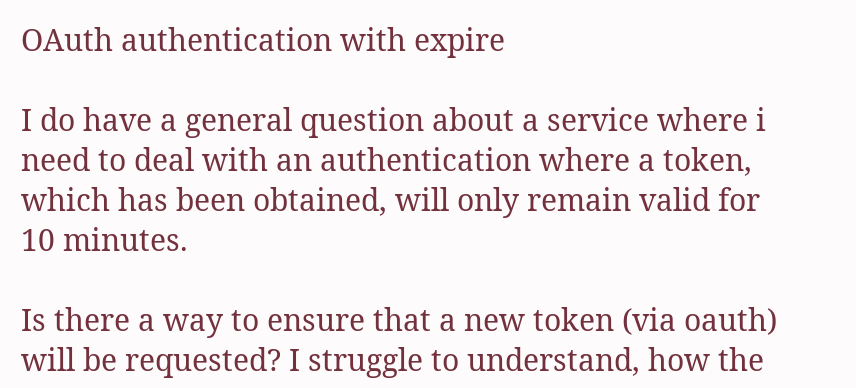OAuth authentication with expire

I do have a general question about a service where i need to deal with an authentication where a token, which has been obtained, will only remain valid for 10 minutes.

Is there a way to ensure that a new token (via oauth) will be requested? I struggle to understand, how the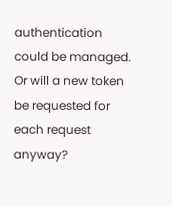authentication could be managed. Or will a new token be requested for each request anyway?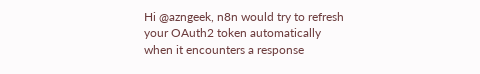Hi @azngeek, n8n would try to refresh your OAuth2 token automatically when it encounters a response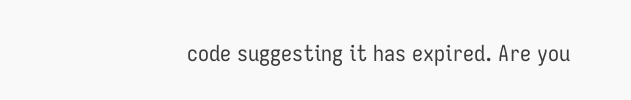code suggesting it has expired. Are you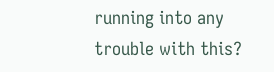running into any trouble with this?